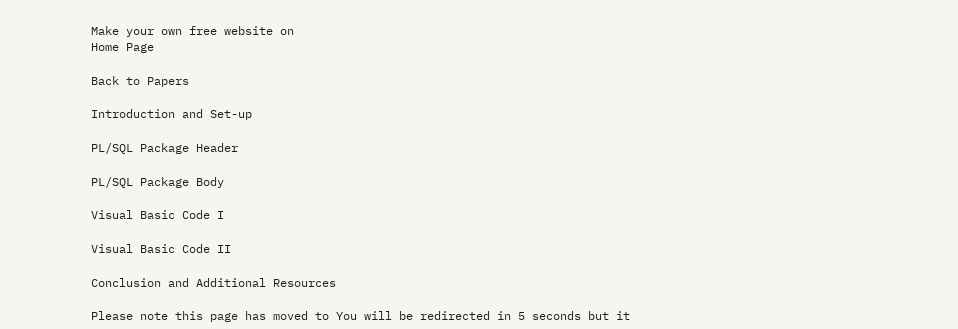Make your own free website on
Home Page

Back to Papers

Introduction and Set-up

PL/SQL Package Header

PL/SQL Package Body

Visual Basic Code I

Visual Basic Code II

Conclusion and Additional Resources

Please note this page has moved to You will be redirected in 5 seconds but it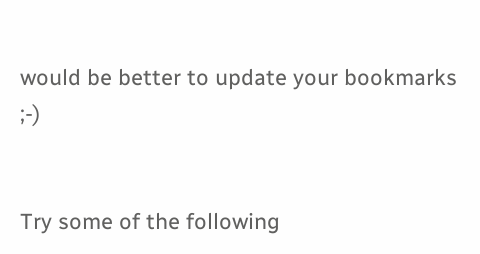would be better to update your bookmarks ;-)


Try some of the following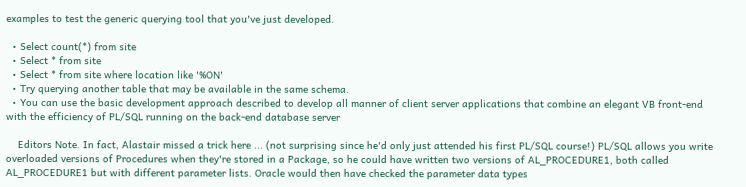examples to test the generic querying tool that you've just developed.

  • Select count(*) from site
  • Select * from site
  • Select * from site where location like '%ON'
  • Try querying another table that may be available in the same schema.
  • You can use the basic development approach described to develop all manner of client server applications that combine an elegant VB front-end with the efficiency of PL/SQL running on the back-end database server

    Editors Note. In fact, Alastair missed a trick here ... (not surprising since he'd only just attended his first PL/SQL course!) PL/SQL allows you write overloaded versions of Procedures when they're stored in a Package, so he could have written two versions of AL_PROCEDURE1, both called AL_PROCEDURE1 but with different parameter lists. Oracle would then have checked the parameter data types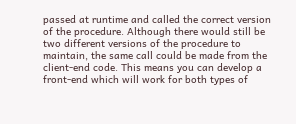passed at runtime and called the correct version of the procedure. Although there would still be two different versions of the procedure to maintain, the same call could be made from the client-end code. This means you can develop a front-end which will work for both types of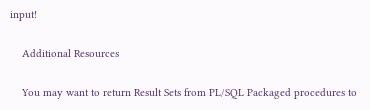input!

    Additional Resources

    You may want to return Result Sets from PL/SQL Packaged procedures to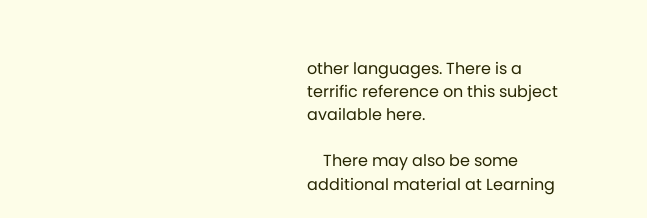other languages. There is a terrific reference on this subject available here.

    There may also be some additional material at Learning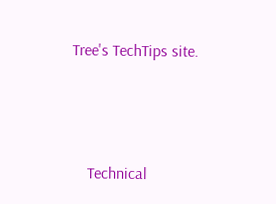Tree's TechTips site.



    Technical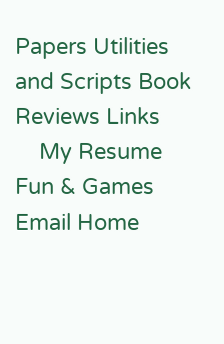Papers Utilities and Scripts Book Reviews Links
    My Resume Fun & Games Email Home